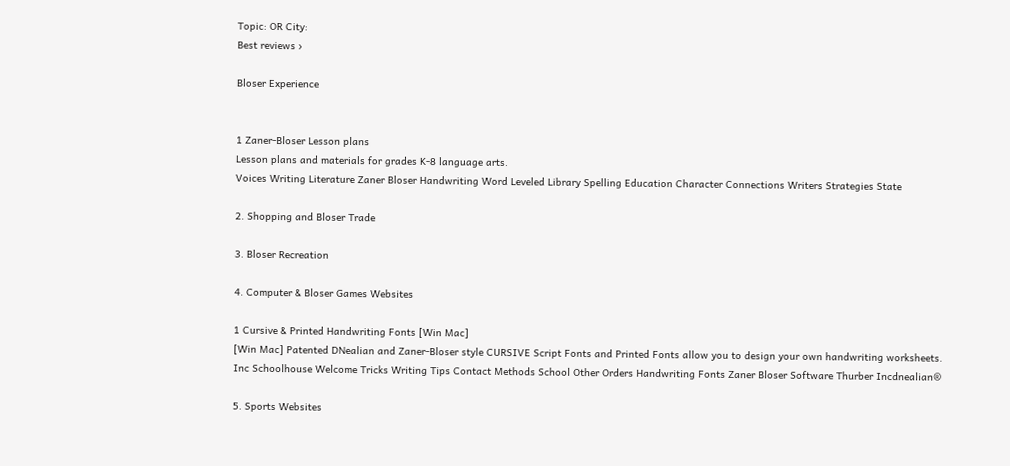Topic: OR City:
Best reviews ›

Bloser Experience


1 Zaner-Bloser Lesson plans
Lesson plans and materials for grades K-8 language arts.
Voices Writing Literature Zaner Bloser Handwriting Word Leveled Library Spelling Education Character Connections Writers Strategies State

2. Shopping and Bloser Trade

3. Bloser Recreation

4. Computer & Bloser Games Websites

1 Cursive & Printed Handwriting Fonts [Win Mac]
[Win Mac] Patented DNealian and Zaner-Bloser style CURSIVE Script Fonts and Printed Fonts allow you to design your own handwriting worksheets.
Inc Schoolhouse Welcome Tricks Writing Tips Contact Methods School Other Orders Handwriting Fonts Zaner Bloser Software Thurber Incdnealian®

5. Sports Websites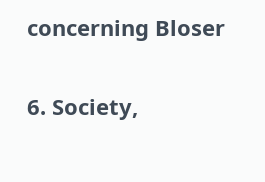concerning Bloser

6. Society,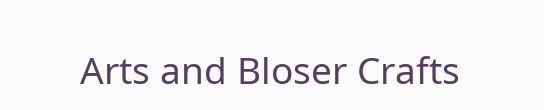Arts and Bloser Crafts